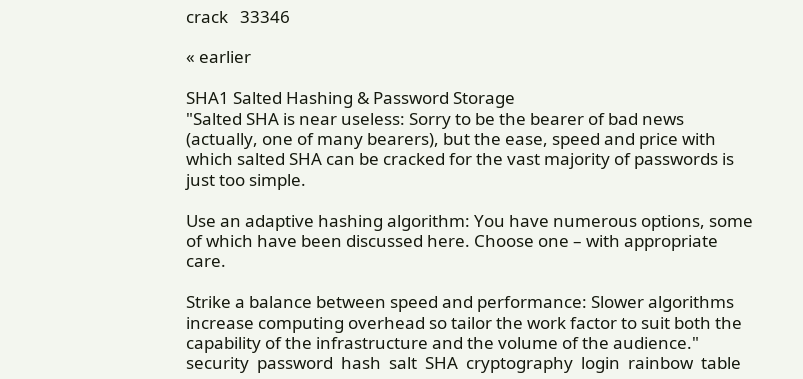crack   33346

« earlier

SHA1 Salted Hashing & Password Storage
"Salted SHA is near useless: Sorry to be the bearer of bad news (actually, one of many bearers), but the ease, speed and price with which salted SHA can be cracked for the vast majority of passwords is just too simple.

Use an adaptive hashing algorithm: You have numerous options, some of which have been discussed here. Choose one – with appropriate care.

Strike a balance between speed and performance: Slower algorithms increase computing overhead so tailor the work factor to suit both the capability of the infrastructure and the volume of the audience."
security  password  hash  salt  SHA  cryptography  login  rainbow  table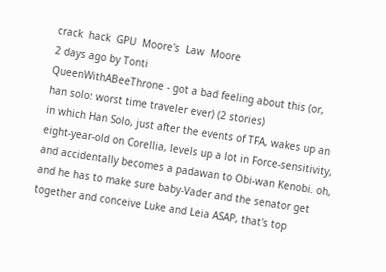crack  hack  GPU  Moore's  Law  Moore
2 days ago by Tonti
QueenWithABeeThrone - got a bad feeling about this (or, han solo: worst time traveler ever) (2 stories)
in which Han Solo, just after the events of TFA, wakes up an eight-year-old on Corellia, levels up a lot in Force-sensitivity, and accidentally becomes a padawan to Obi-wan Kenobi. oh, and he has to make sure baby-Vader and the senator get together and conceive Luke and Leia ASAP, that's top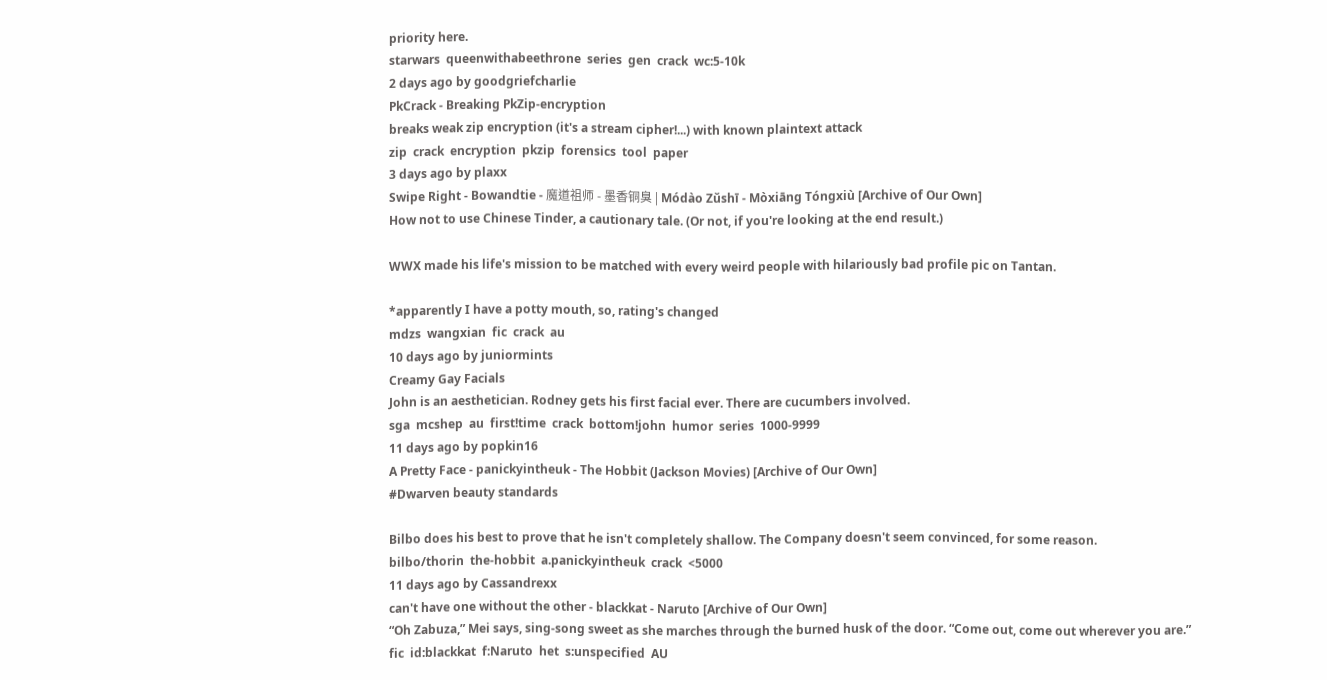priority here.
starwars  queenwithabeethrone  series  gen  crack  wc:5-10k
2 days ago by goodgriefcharlie
PkCrack - Breaking PkZip-encryption
breaks weak zip encryption (it's a stream cipher!...) with known plaintext attack
zip  crack  encryption  pkzip  forensics  tool  paper
3 days ago by plaxx
Swipe Right - Bowandtie - 魔道祖师 - 墨香铜臭 | Módào Zǔshī - Mòxiāng Tóngxiù [Archive of Our Own]
How not to use Chinese Tinder, a cautionary tale. (Or not, if you're looking at the end result.)

WWX made his life's mission to be matched with every weird people with hilariously bad profile pic on Tantan.

*apparently I have a potty mouth, so, rating's changed
mdzs  wangxian  fic  crack  au
10 days ago by juniormints
Creamy Gay Facials
John is an aesthetician. Rodney gets his first facial ever. There are cucumbers involved.
sga  mcshep  au  first!time  crack  bottom!john  humor  series  1000-9999
11 days ago by popkin16
A Pretty Face - panickyintheuk - The Hobbit (Jackson Movies) [Archive of Our Own]
#Dwarven beauty standards

Bilbo does his best to prove that he isn't completely shallow. The Company doesn't seem convinced, for some reason.
bilbo/thorin  the-hobbit  a.panickyintheuk  crack  <5000
11 days ago by Cassandrexx
can't have one without the other - blackkat - Naruto [Archive of Our Own]
“Oh Zabuza,” Mei says, sing-song sweet as she marches through the burned husk of the door. “Come out, come out wherever you are.”
fic  id:blackkat  f:Naruto  het  s:unspecified  AU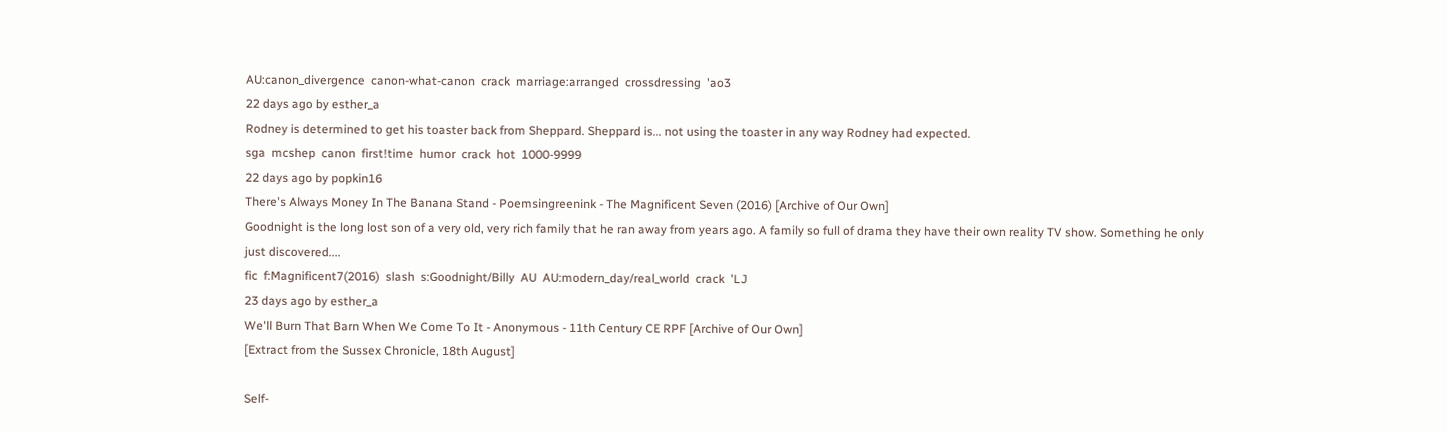AU:canon_divergence  canon-what-canon  crack  marriage:arranged  crossdressing  'ao3
22 days ago by esther_a
Rodney is determined to get his toaster back from Sheppard. Sheppard is... not using the toaster in any way Rodney had expected.
sga  mcshep  canon  first!time  humor  crack  hot  1000-9999
22 days ago by popkin16
There's Always Money In The Banana Stand - Poemsingreenink - The Magnificent Seven (2016) [Archive of Our Own]
Goodnight is the long lost son of a very old, very rich family that he ran away from years ago. A family so full of drama they have their own reality TV show. Something he only just discovered....
fic  f:Magnificent7(2016)  slash  s:Goodnight/Billy  AU  AU:modern_day/real_world  crack  'LJ
23 days ago by esther_a
We'll Burn That Barn When We Come To It - Anonymous - 11th Century CE RPF [Archive of Our Own]
[Extract from the Sussex Chronicle, 18th August]

Self-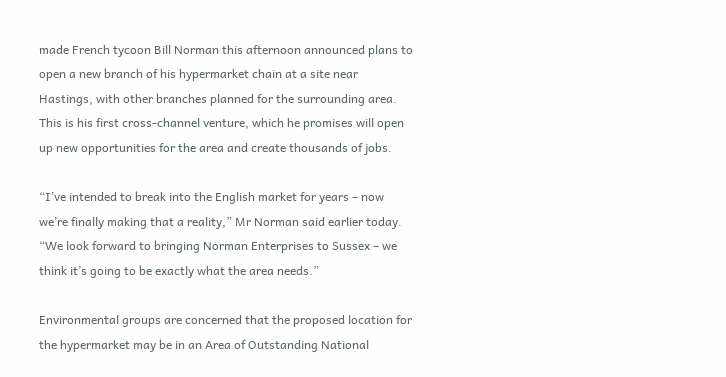made French tycoon Bill Norman this afternoon announced plans to open a new branch of his hypermarket chain at a site near Hastings, with other branches planned for the surrounding area. This is his first cross-channel venture, which he promises will open up new opportunities for the area and create thousands of jobs.

“I’ve intended to break into the English market for years – now we’re finally making that a reality,” Mr Norman said earlier today. “We look forward to bringing Norman Enterprises to Sussex – we think it’s going to be exactly what the area needs.”

Environmental groups are concerned that the proposed location for the hypermarket may be in an Area of Outstanding National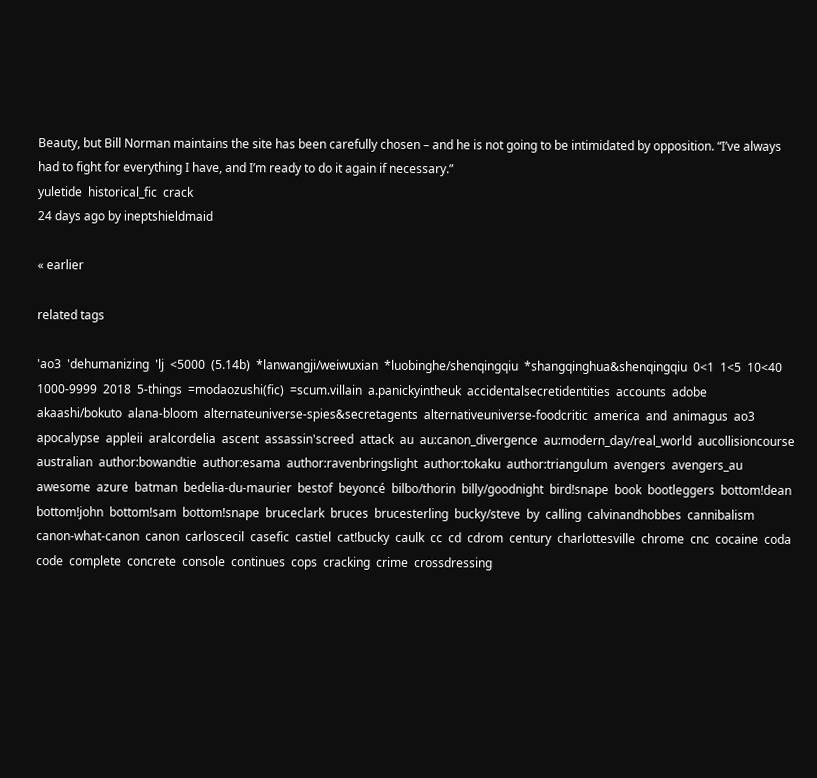Beauty, but Bill Norman maintains the site has been carefully chosen – and he is not going to be intimidated by opposition. “I’ve always had to fight for everything I have, and I’m ready to do it again if necessary.”
yuletide  historical_fic  crack
24 days ago by ineptshieldmaid

« earlier

related tags

'ao3  'dehumanizing  'lj  <5000  (5.14b)  *lanwangji/weiwuxian  *luobinghe/shenqingqiu  *shangqinghua&shenqingqiu  0<1  1<5  10<40  1000-9999  2018  5-things  =modaozushi(fic)  =scum.villain  a.panickyintheuk  accidentalsecretidentities  accounts  adobe  akaashi/bokuto  alana-bloom  alternateuniverse-spies&secretagents  alternativeuniverse-foodcritic  america  and  animagus  ao3  apocalypse  appleii  aralcordelia  ascent  assassin'screed  attack  au  au:canon_divergence  au:modern_day/real_world  aucollisioncourse  australian  author:bowandtie  author:esama  author:ravenbringslight  author:tokaku  author:triangulum  avengers  avengers_au  awesome  azure  batman  bedelia-du-maurier  bestof  beyoncé  bilbo/thorin  billy/goodnight  bird!snape  book  bootleggers  bottom!dean  bottom!john  bottom!sam  bottom!snape  bruceclark  bruces  brucesterling  bucky/steve  by  calling  calvinandhobbes  cannibalism  canon-what-canon  canon  carloscecil  casefic  castiel  cat!bucky  caulk  cc  cd  cdrom  century  charlottesville  chrome  cnc  cocaine  coda  code  complete  concrete  console  continues  cops  cracking  crime  crossdressing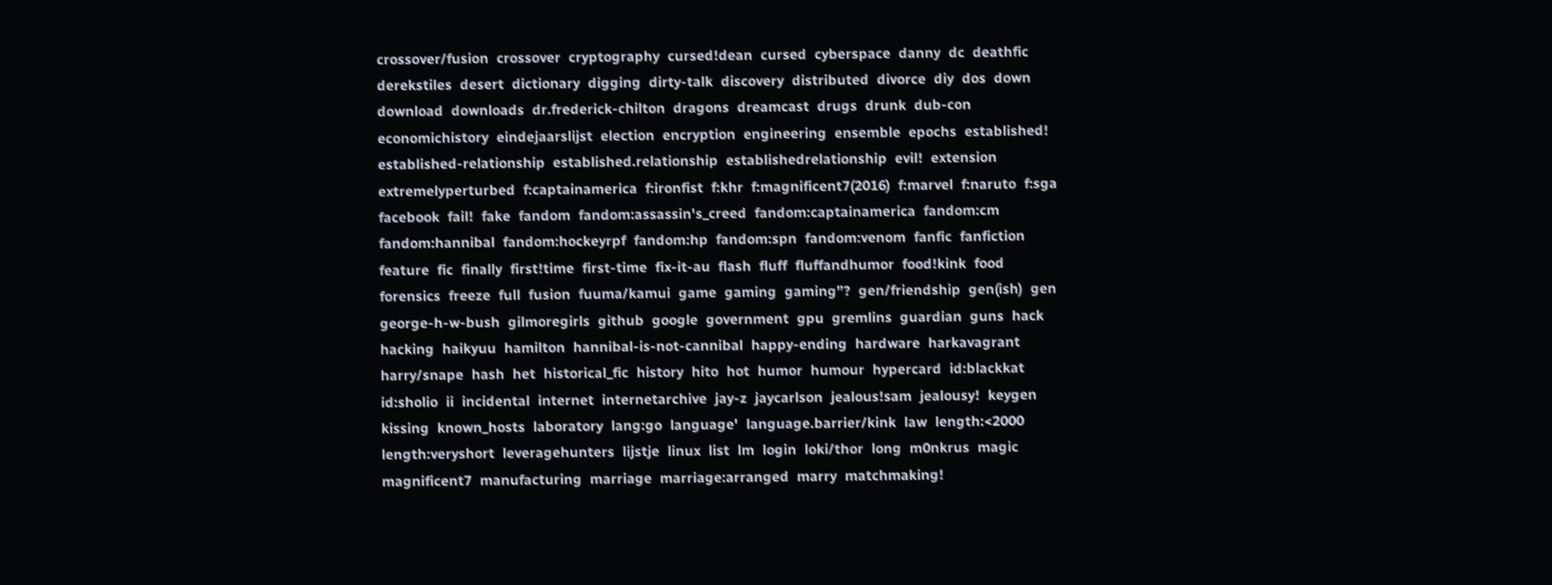crossover/fusion  crossover  cryptography  cursed!dean  cursed  cyberspace  danny  dc  deathfic  derekstiles  desert  dictionary  digging  dirty-talk  discovery  distributed  divorce  diy  dos  down  download  downloads  dr.frederick-chilton  dragons  dreamcast  drugs  drunk  dub-con  economichistory  eindejaarslijst  election  encryption  engineering  ensemble  epochs  established!  established-relationship  established.relationship  establishedrelationship  evil!  extension  extremelyperturbed  f:captainamerica  f:ironfist  f:khr  f:magnificent7(2016)  f:marvel  f:naruto  f:sga  facebook  fail!  fake  fandom  fandom:assassin's_creed  fandom:captainamerica  fandom:cm  fandom:hannibal  fandom:hockeyrpf  fandom:hp  fandom:spn  fandom:venom  fanfic  fanfiction  feature  fic  finally  first!time  first-time  fix-it-au  flash  fluff  fluffandhumor  food!kink  food  forensics  freeze  full  fusion  fuuma/kamui  game  gaming  gaming”?  gen/friendship  gen(ish)  gen  george-h-w-bush  gilmoregirls  github  google  government  gpu  gremlins  guardian  guns  hack  hacking  haikyuu  hamilton  hannibal-is-not-cannibal  happy-ending  hardware  harkavagrant  harry/snape  hash  het  historical_fic  history  hito  hot  humor  humour  hypercard  id:blackkat  id:sholio  ii  incidental  internet  internetarchive  jay-z  jaycarlson  jealous!sam  jealousy!  keygen  kissing  known_hosts  laboratory  lang:go  language'  language.barrier/kink  law  length:<2000  length:veryshort  leveragehunters  lijstje  linux  list  lm  login  loki/thor  long  m0nkrus  magic  magnificent7  manufacturing  marriage  marriage:arranged  marry  matchmaking!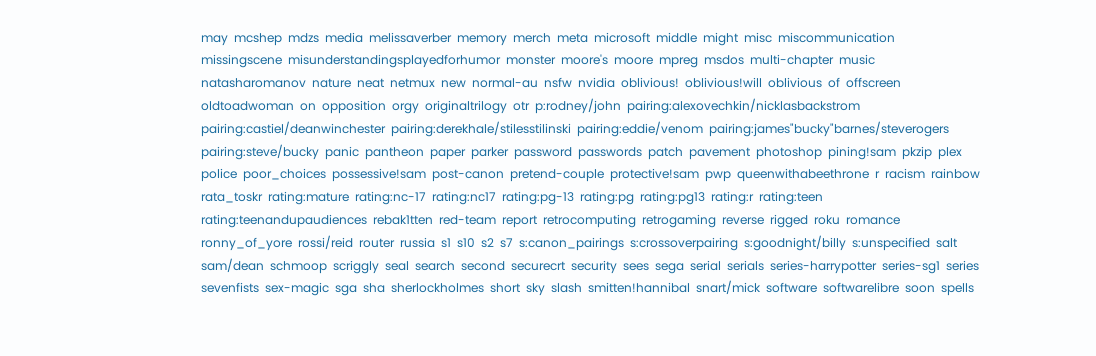may  mcshep  mdzs  media  melissaverber  memory  merch  meta  microsoft  middle  might  misc  miscommunication  missingscene  misunderstandingsplayedforhumor  monster  moore's  moore  mpreg  msdos  multi-chapter  music  natasharomanov  nature  neat  netmux  new  normal-au  nsfw  nvidia  oblivious!  oblivious!will  oblivious  of  offscreen  oldtoadwoman  on  opposition  orgy  originaltrilogy  otr  p:rodney/john  pairing:alexovechkin/nicklasbackstrom  pairing:castiel/deanwinchester  pairing:derekhale/stilesstilinski  pairing:eddie/venom  pairing:james"bucky"barnes/steverogers  pairing:steve/bucky  panic  pantheon  paper  parker  password  passwords  patch  pavement  photoshop  pining!sam  pkzip  plex  police  poor_choices  possessive!sam  post-canon  pretend-couple  protective!sam  pwp  queenwithabeethrone  r  racism  rainbow  rata_toskr  rating:mature  rating:nc-17  rating:nc17  rating:pg-13  rating:pg  rating:pg13  rating:r  rating:teen  rating:teenandupaudiences  rebak1tten  red-team  report  retrocomputing  retrogaming  reverse  rigged  roku  romance  ronny_of_yore  rossi/reid  router  russia  s1  s10  s2  s7  s:canon_pairings  s:crossoverpairing  s:goodnight/billy  s:unspecified  salt  sam/dean  schmoop  scriggly  seal  search  second  securecrt  security  sees  sega  serial  serials  series-harrypotter  series-sg1  series  sevenfists  sex-magic  sga  sha  sherlockholmes  short  sky  slash  smitten!hannibal  snart/mick  software  softwarelibre  soon  spells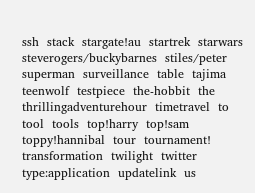ssh  stack  stargate!au  startrek  starwars  steverogers/buckybarnes  stiles/peter  superman  surveillance  table  tajima  teenwolf  testpiece  the-hobbit  the  thrillingadventurehour  timetravel  to  tool  tools  top!harry  top!sam  toppy!hannibal  tour  tournament!  transformation  twilight  twitter  type:application  updatelink  us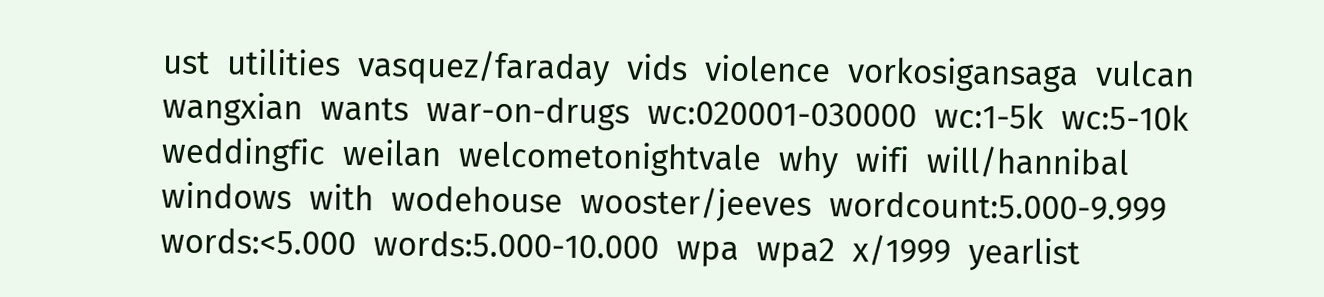ust  utilities  vasquez/faraday  vids  violence  vorkosigansaga  vulcan  wangxian  wants  war-on-drugs  wc:020001-030000  wc:1-5k  wc:5-10k  weddingfic  weilan  welcometonightvale  why  wifi  will/hannibal  windows  with  wodehouse  wooster/jeeves  wordcount:5.000-9.999  words:<5.000  words:5.000-10.000  wpa  wpa2  x/1999  yearlist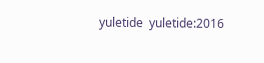yuletide  yuletide:2016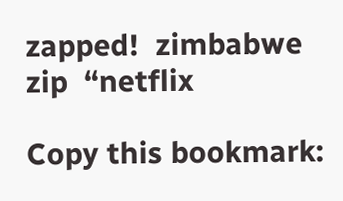zapped!  zimbabwe  zip  “netflix

Copy this bookmark: